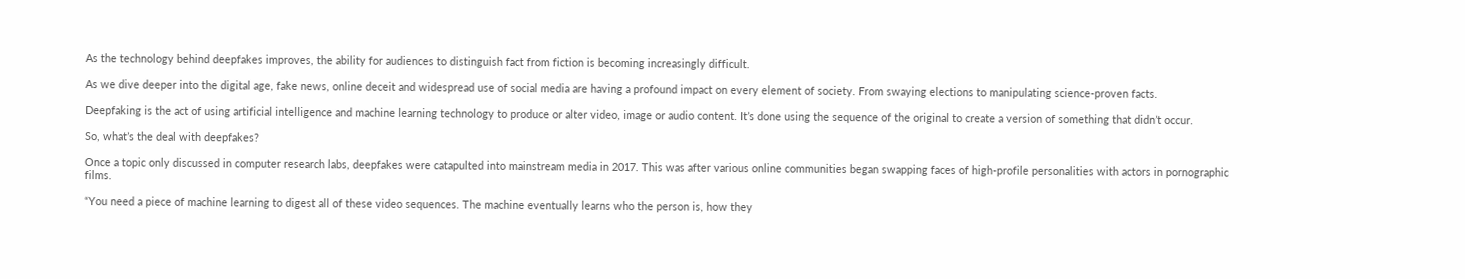As the technology behind deepfakes improves, the ability for audiences to distinguish fact from fiction is becoming increasingly difficult.

As we dive deeper into the digital age, fake news, online deceit and widespread use of social media are having a profound impact on every element of society. From swaying elections to manipulating science-proven facts.

Deepfaking is the act of using artificial intelligence and machine learning technology to produce or alter video, image or audio content. It’s done using the sequence of the original to create a version of something that didn’t occur.

So, what’s the deal with deepfakes?

Once a topic only discussed in computer research labs, deepfakes were catapulted into mainstream media in 2017. This was after various online communities began swapping faces of high-profile personalities with actors in pornographic films.

“You need a piece of machine learning to digest all of these video sequences. The machine eventually learns who the person is, how they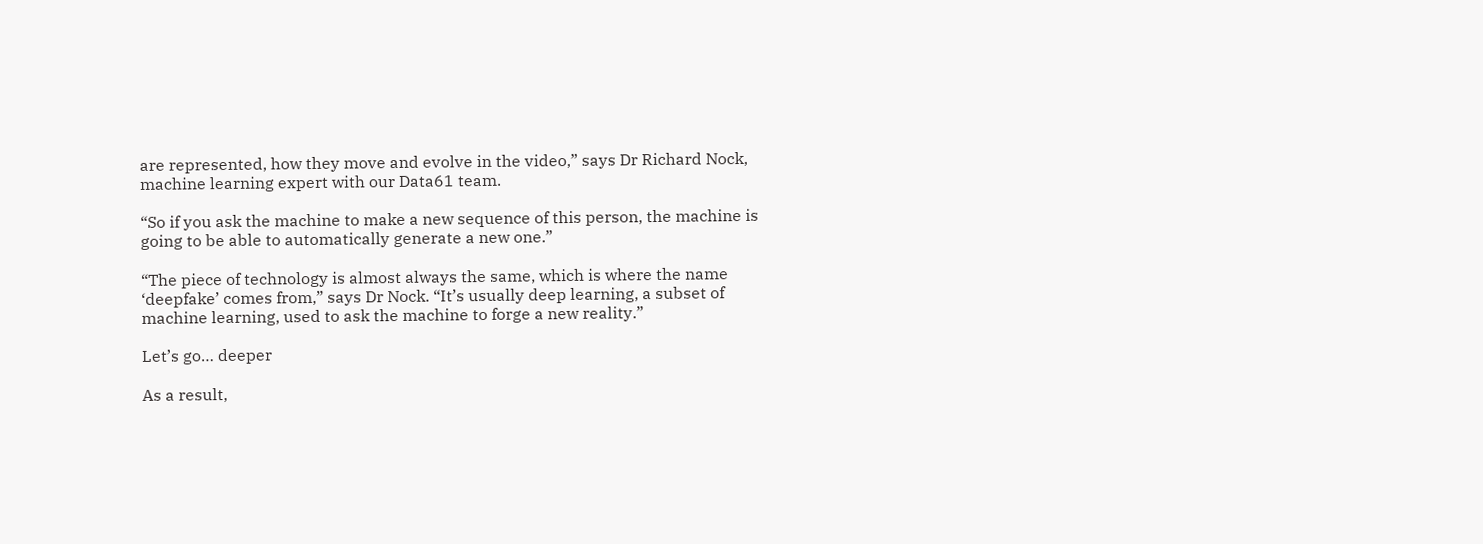are represented, how they move and evolve in the video,” says Dr Richard Nock, machine learning expert with our Data61 team.

“So if you ask the machine to make a new sequence of this person, the machine is going to be able to automatically generate a new one.”

“The piece of technology is almost always the same, which is where the name ‘deepfake’ comes from,” says Dr Nock. “It’s usually deep learning, a subset of machine learning, used to ask the machine to forge a new reality.”

Let’s go… deeper

As a result,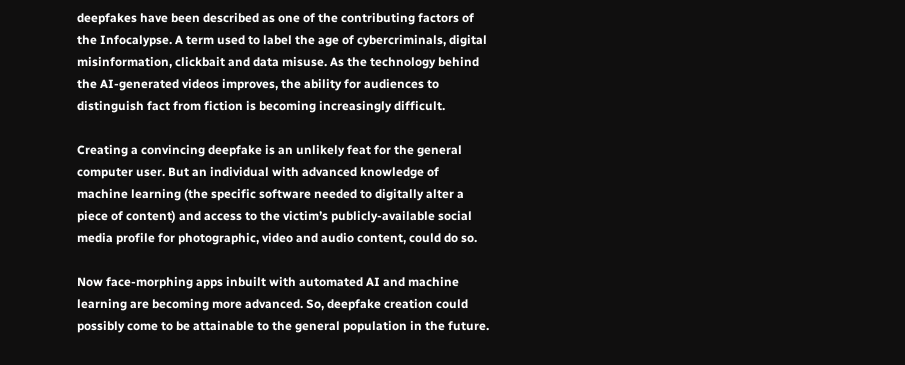deepfakes have been described as one of the contributing factors of the Infocalypse. A term used to label the age of cybercriminals, digital misinformation, clickbait and data misuse. As the technology behind the AI-generated videos improves, the ability for audiences to distinguish fact from fiction is becoming increasingly difficult.

Creating a convincing deepfake is an unlikely feat for the general computer user. But an individual with advanced knowledge of machine learning (the specific software needed to digitally alter a piece of content) and access to the victim’s publicly-available social media profile for photographic, video and audio content, could do so.

Now face-morphing apps inbuilt with automated AI and machine learning are becoming more advanced. So, deepfake creation could possibly come to be attainable to the general population in the future.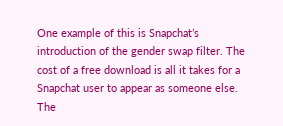One example of this is Snapchat’s introduction of the gender swap filter. The cost of a free download is all it takes for a Snapchat user to appear as someone else. The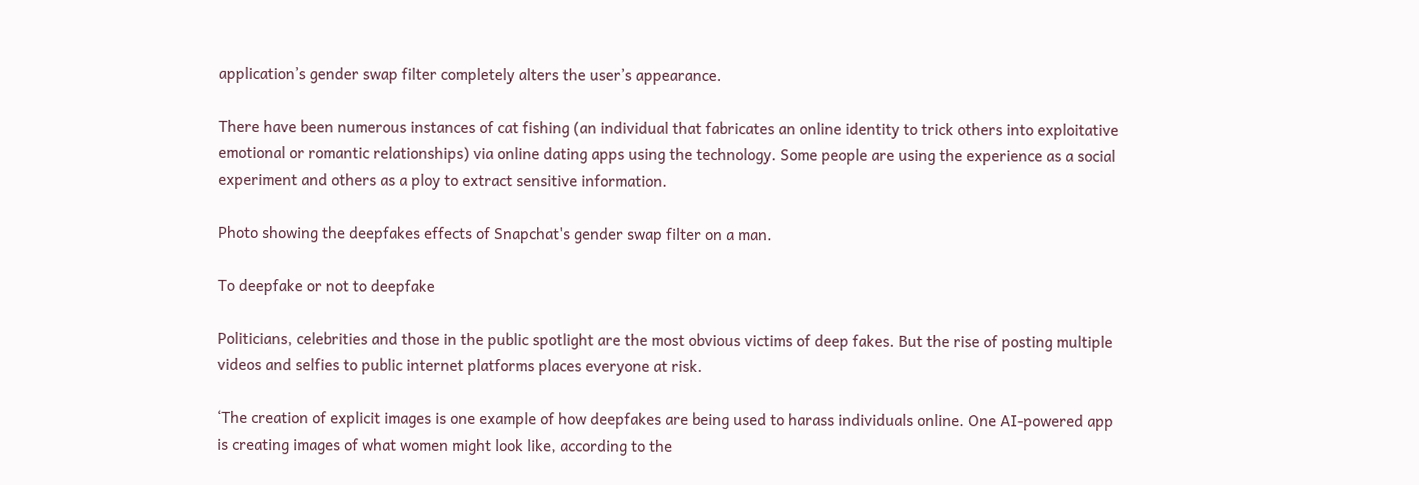application’s gender swap filter completely alters the user’s appearance.

There have been numerous instances of cat fishing (an individual that fabricates an online identity to trick others into exploitative emotional or romantic relationships) via online dating apps using the technology. Some people are using the experience as a social experiment and others as a ploy to extract sensitive information.

Photo showing the deepfakes effects of Snapchat's gender swap filter on a man.

To deepfake or not to deepfake

Politicians, celebrities and those in the public spotlight are the most obvious victims of deep fakes. But the rise of posting multiple videos and selfies to public internet platforms places everyone at risk.

‘The creation of explicit images is one example of how deepfakes are being used to harass individuals online. One AI-powered app is creating images of what women might look like, according to the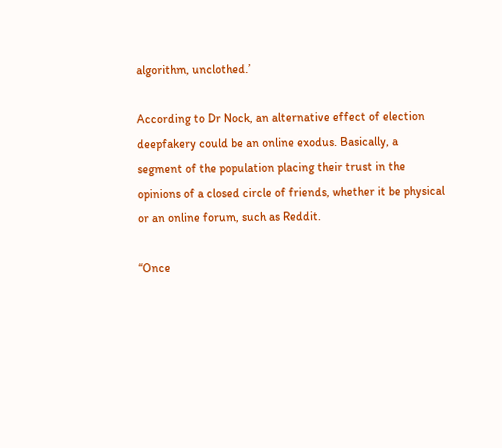algorithm, unclothed.’

According to Dr Nock, an alternative effect of election deepfakery could be an online exodus. Basically, a segment of the population placing their trust in the opinions of a closed circle of friends, whether it be physical or an online forum, such as Reddit.

“Once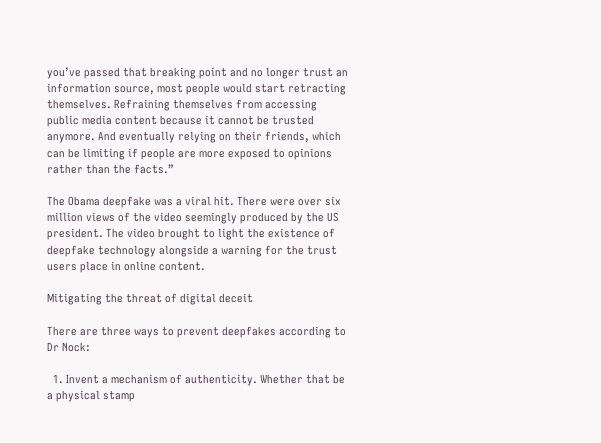you’ve passed that breaking point and no longer trust an information source, most people would start retracting themselves. Refraining themselves from accessing public media content because it cannot be trusted anymore. And eventually relying on their friends, which can be limiting if people are more exposed to opinions rather than the facts.”

The Obama deepfake was a viral hit. There were over six million views of the video seemingly produced by the US president. The video brought to light the existence of deepfake technology alongside a warning for the trust users place in online content.

Mitigating the threat of digital deceit

There are three ways to prevent deepfakes according to Dr Nock:

  1. Invent a mechanism of authenticity. Whether that be a physical stamp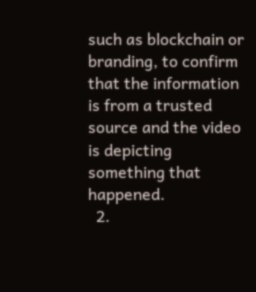such as blockchain or branding, to confirm that the information is from a trusted source and the video is depicting something that happened.
  2.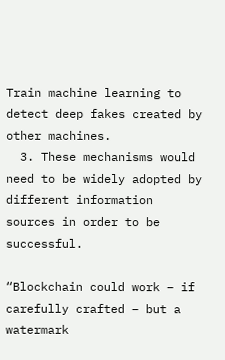Train machine learning to detect deep fakes created by other machines.
  3. These mechanisms would need to be widely adopted by different information sources in order to be successful.

“Blockchain could work – if carefully crafted – but a watermark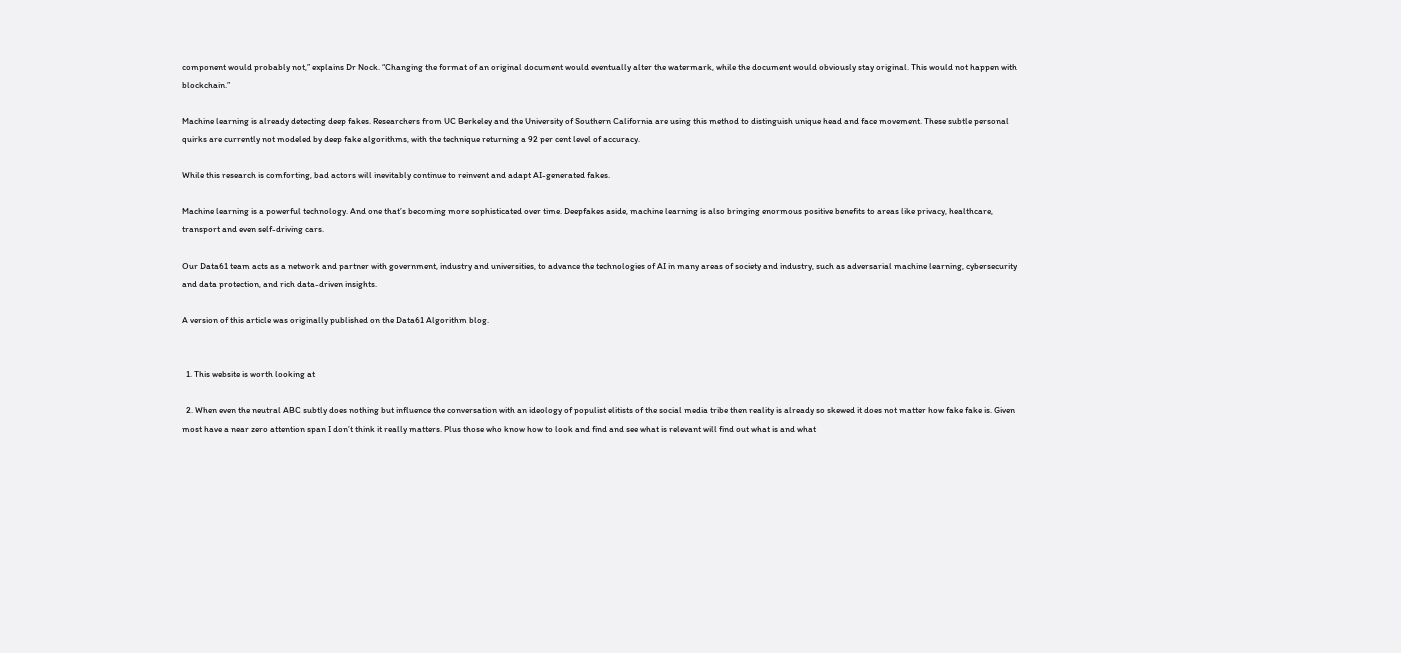component would probably not,” explains Dr Nock. “Changing the format of an original document would eventually alter the watermark, while the document would obviously stay original. This would not happen with blockchain.”

Machine learning is already detecting deep fakes. Researchers from UC Berkeley and the University of Southern California are using this method to distinguish unique head and face movement. These subtle personal quirks are currently not modeled by deep fake algorithms, with the technique returning a 92 per cent level of accuracy.

While this research is comforting, bad actors will inevitably continue to reinvent and adapt AI-generated fakes.

Machine learning is a powerful technology. And one that’s becoming more sophisticated over time. Deepfakes aside, machine learning is also bringing enormous positive benefits to areas like privacy, healthcare, transport and even self-driving cars.

Our Data61 team acts as a network and partner with government, industry and universities, to advance the technologies of AI in many areas of society and industry, such as adversarial machine learning, cybersecurity and data protection, and rich data-driven insights.

A version of this article was originally published on the Data61 Algorithm blog.


  1. This website is worth looking at

  2. When even the neutral ABC subtly does nothing but influence the conversation with an ideology of populist elitists of the social media tribe then reality is already so skewed it does not matter how fake fake is. Given most have a near zero attention span I don’t think it really matters. Plus those who know how to look and find and see what is relevant will find out what is and what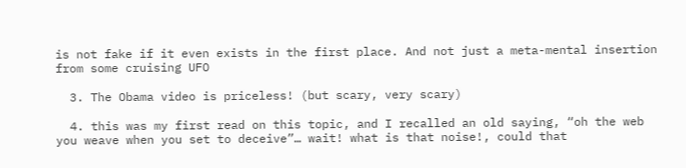is not fake if it even exists in the first place. And not just a meta-mental insertion from some cruising UFO

  3. The Obama video is priceless! (but scary, very scary)

  4. this was my first read on this topic, and I recalled an old saying, “oh the web you weave when you set to deceive”… wait! what is that noise!, could that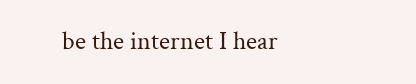be the internet I hear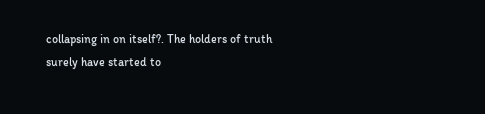collapsing in on itself?. The holders of truth surely have started to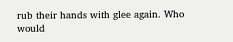rub their hands with glee again. Who would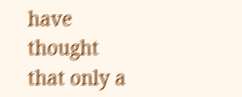have thought that only a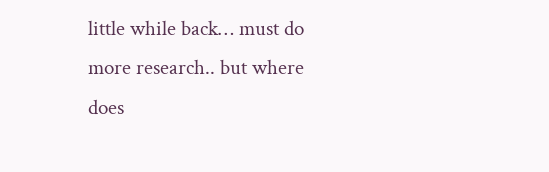little while back… must do more research.. but where does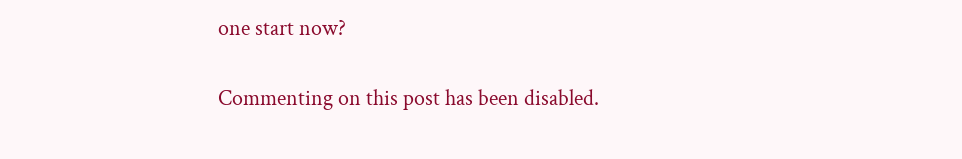one start now?

Commenting on this post has been disabled.